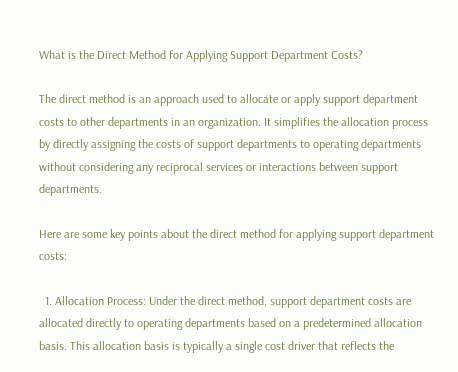What is the Direct Method for Applying Support Department Costs?

The direct method is an approach used to allocate or apply support department costs to other departments in an organization. It simplifies the allocation process by directly assigning the costs of support departments to operating departments without considering any reciprocal services or interactions between support departments.

Here are some key points about the direct method for applying support department costs:

  1. Allocation Process: Under the direct method, support department costs are allocated directly to operating departments based on a predetermined allocation basis. This allocation basis is typically a single cost driver that reflects the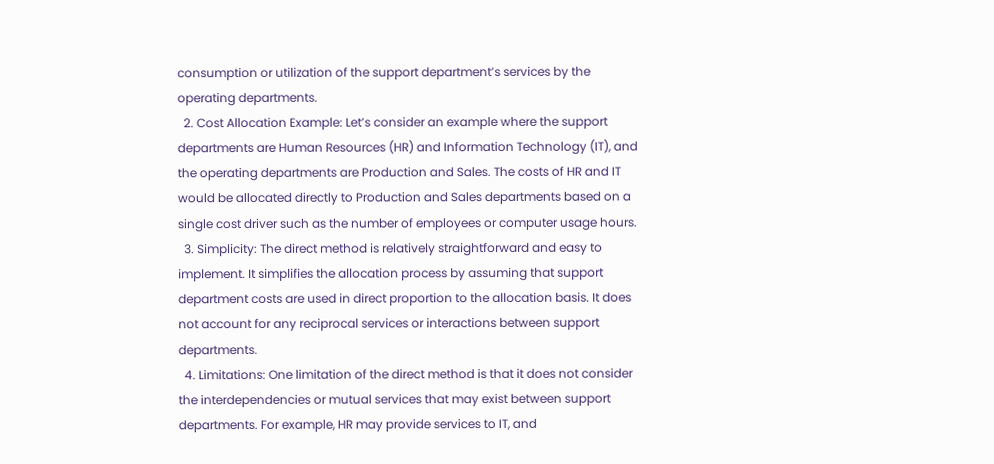consumption or utilization of the support department’s services by the operating departments.
  2. Cost Allocation Example: Let’s consider an example where the support departments are Human Resources (HR) and Information Technology (IT), and the operating departments are Production and Sales. The costs of HR and IT would be allocated directly to Production and Sales departments based on a single cost driver such as the number of employees or computer usage hours.
  3. Simplicity: The direct method is relatively straightforward and easy to implement. It simplifies the allocation process by assuming that support department costs are used in direct proportion to the allocation basis. It does not account for any reciprocal services or interactions between support departments.
  4. Limitations: One limitation of the direct method is that it does not consider the interdependencies or mutual services that may exist between support departments. For example, HR may provide services to IT, and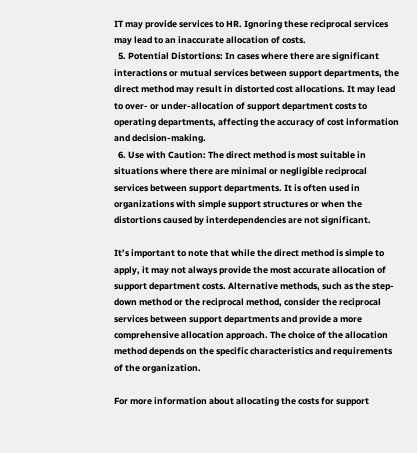IT may provide services to HR. Ignoring these reciprocal services may lead to an inaccurate allocation of costs.
  5. Potential Distortions: In cases where there are significant interactions or mutual services between support departments, the direct method may result in distorted cost allocations. It may lead to over- or under-allocation of support department costs to operating departments, affecting the accuracy of cost information and decision-making.
  6. Use with Caution: The direct method is most suitable in situations where there are minimal or negligible reciprocal services between support departments. It is often used in organizations with simple support structures or when the distortions caused by interdependencies are not significant.

It’s important to note that while the direct method is simple to apply, it may not always provide the most accurate allocation of support department costs. Alternative methods, such as the step-down method or the reciprocal method, consider the reciprocal services between support departments and provide a more comprehensive allocation approach. The choice of the allocation method depends on the specific characteristics and requirements of the organization.

For more information about allocating the costs for support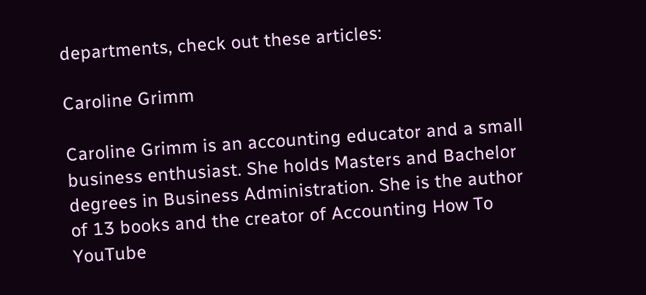departments, check out these articles:

Caroline Grimm

Caroline Grimm is an accounting educator and a small business enthusiast. She holds Masters and Bachelor degrees in Business Administration. She is the author of 13 books and the creator of Accounting How To YouTube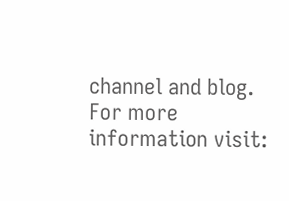channel and blog. For more information visit: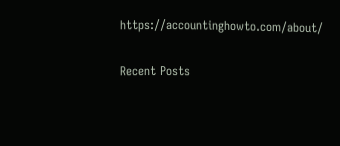https://accountinghowto.com/about/

Recent Posts